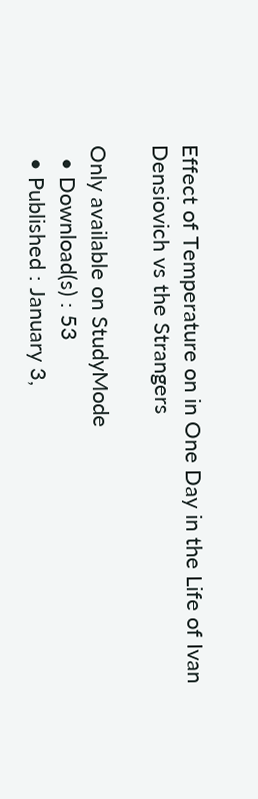Effect of Temperature on in One Day in the Life of Ivan Densiovich vs the Strangers

Only available on StudyMode
  • Download(s) : 53
  • Published : January 3,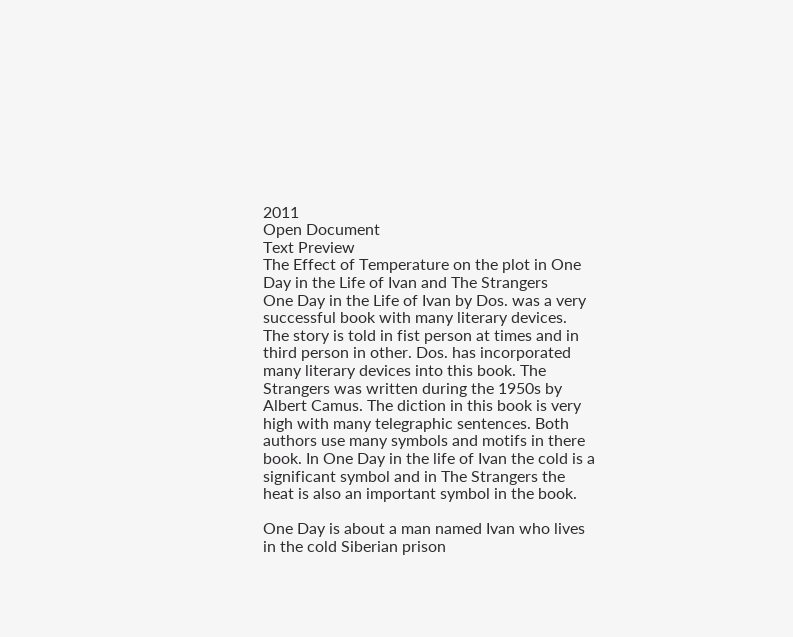2011
Open Document
Text Preview
The Effect of Temperature on the plot in One Day in the Life of Ivan and The Strangers
One Day in the Life of Ivan by Dos. was a very successful book with many literary devices. The story is told in fist person at times and in third person in other. Dos. has incorporated many literary devices into this book. The Strangers was written during the 1950s by Albert Camus. The diction in this book is very high with many telegraphic sentences. Both authors use many symbols and motifs in there book. In One Day in the life of Ivan the cold is a significant symbol and in The Strangers the heat is also an important symbol in the book.

One Day is about a man named Ivan who lives in the cold Siberian prison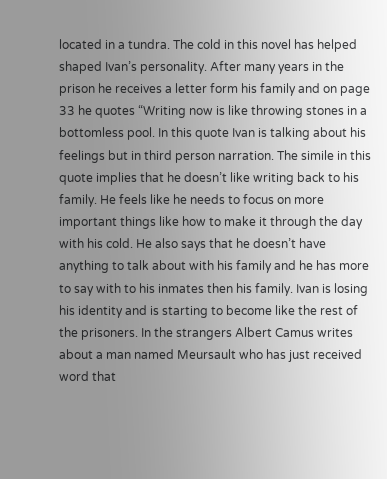located in a tundra. The cold in this novel has helped shaped Ivan’s personality. After many years in the prison he receives a letter form his family and on page 33 he quotes “Writing now is like throwing stones in a bottomless pool. In this quote Ivan is talking about his feelings but in third person narration. The simile in this quote implies that he doesn’t like writing back to his family. He feels like he needs to focus on more important things like how to make it through the day with his cold. He also says that he doesn’t have anything to talk about with his family and he has more to say with to his inmates then his family. Ivan is losing his identity and is starting to become like the rest of the prisoners. In the strangers Albert Camus writes about a man named Meursault who has just received word that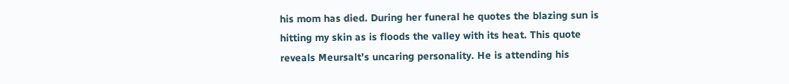his mom has died. During her funeral he quotes the blazing sun is hitting my skin as is floods the valley with its heat. This quote reveals Meursalt’s uncaring personality. He is attending his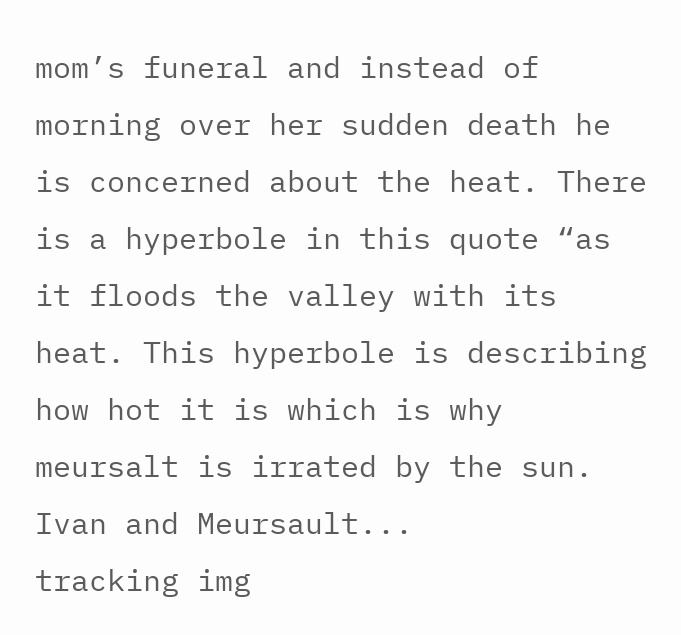mom’s funeral and instead of morning over her sudden death he is concerned about the heat. There is a hyperbole in this quote “as it floods the valley with its heat. This hyperbole is describing how hot it is which is why meursalt is irrated by the sun. Ivan and Meursault...
tracking img